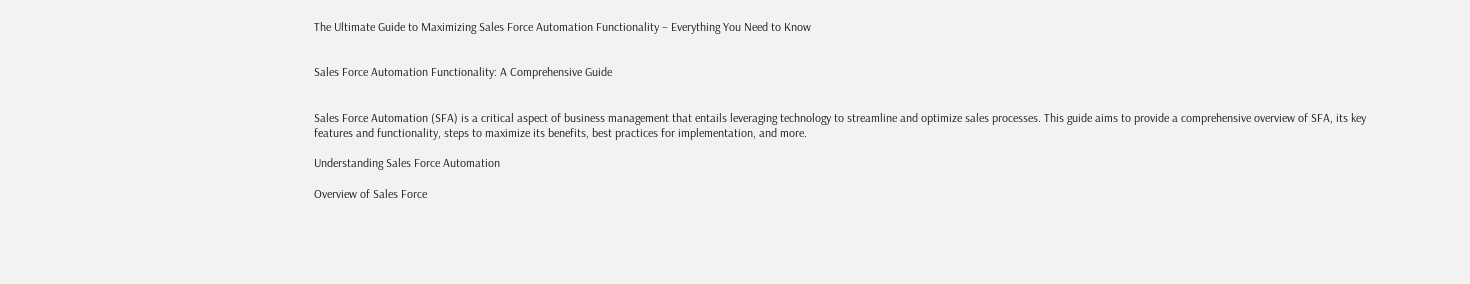The Ultimate Guide to Maximizing Sales Force Automation Functionality – Everything You Need to Know


Sales Force Automation Functionality: A Comprehensive Guide


Sales Force Automation (SFA) is a critical aspect of business management that entails leveraging technology to streamline and optimize sales processes. This guide aims to provide a comprehensive overview of SFA, its key features and functionality, steps to maximize its benefits, best practices for implementation, and more.

Understanding Sales Force Automation

Overview of Sales Force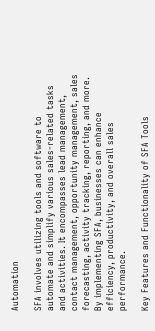Automation

SFA involves utilizing tools and software to automate and simplify various sales-related tasks and activities. It encompasses lead management, contact management, opportunity management, sales forecasting, activity tracking, reporting, and more. By implementing SFA, businesses can enhance efficiency, productivity, and overall sales performance.

Key Features and Functionality of SFA Tools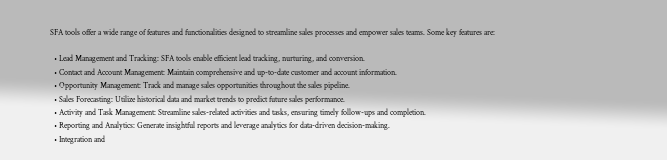SFA tools offer a wide range of features and functionalities designed to streamline sales processes and empower sales teams. Some key features are:

  • Lead Management and Tracking: SFA tools enable efficient lead tracking, nurturing, and conversion.
  • Contact and Account Management: Maintain comprehensive and up-to-date customer and account information.
  • Opportunity Management: Track and manage sales opportunities throughout the sales pipeline.
  • Sales Forecasting: Utilize historical data and market trends to predict future sales performance.
  • Activity and Task Management: Streamline sales-related activities and tasks, ensuring timely follow-ups and completion.
  • Reporting and Analytics: Generate insightful reports and leverage analytics for data-driven decision-making.
  • Integration and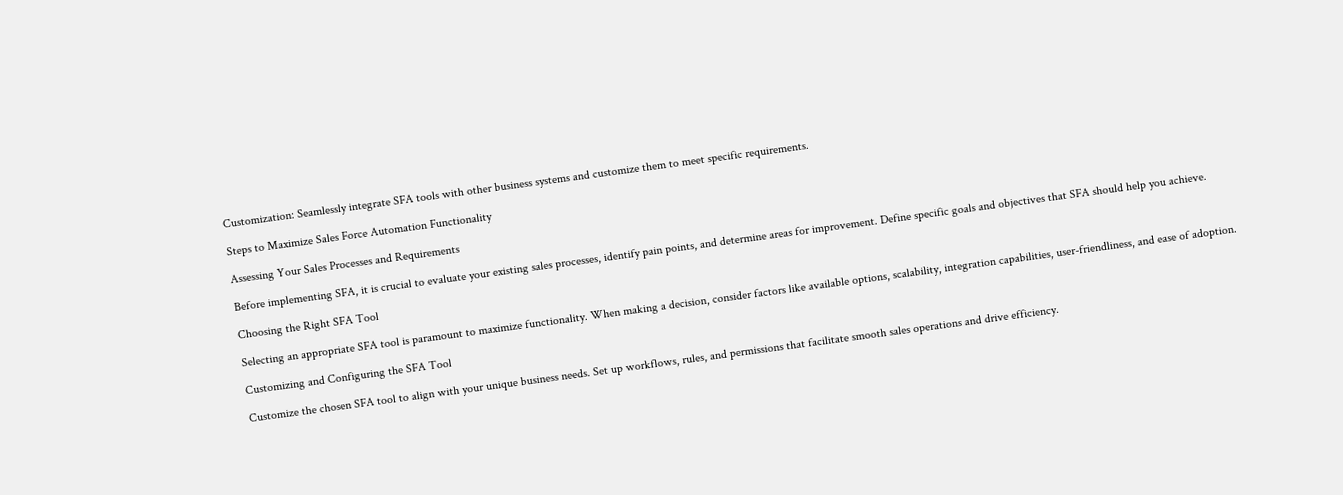Customization: Seamlessly integrate SFA tools with other business systems and customize them to meet specific requirements.

Steps to Maximize Sales Force Automation Functionality

Assessing Your Sales Processes and Requirements

Before implementing SFA, it is crucial to evaluate your existing sales processes, identify pain points, and determine areas for improvement. Define specific goals and objectives that SFA should help you achieve.

Choosing the Right SFA Tool

Selecting an appropriate SFA tool is paramount to maximize functionality. When making a decision, consider factors like available options, scalability, integration capabilities, user-friendliness, and ease of adoption.

Customizing and Configuring the SFA Tool

Customize the chosen SFA tool to align with your unique business needs. Set up workflows, rules, and permissions that facilitate smooth sales operations and drive efficiency.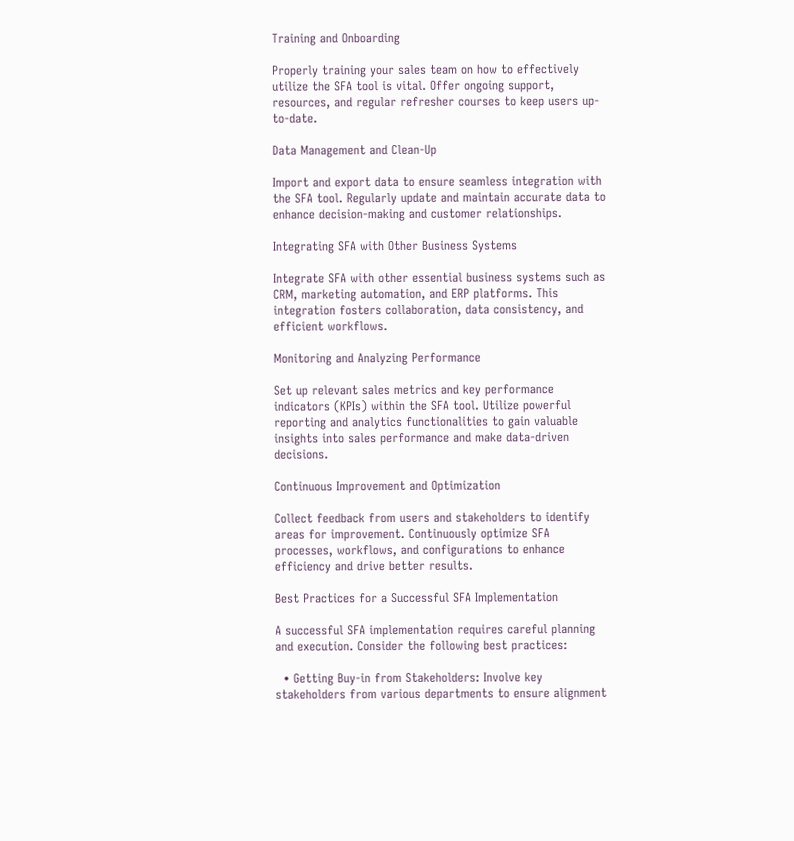Training and Onboarding

Properly training your sales team on how to effectively utilize the SFA tool is vital. Offer ongoing support, resources, and regular refresher courses to keep users up-to-date.

Data Management and Clean-Up

Import and export data to ensure seamless integration with the SFA tool. Regularly update and maintain accurate data to enhance decision-making and customer relationships.

Integrating SFA with Other Business Systems

Integrate SFA with other essential business systems such as CRM, marketing automation, and ERP platforms. This integration fosters collaboration, data consistency, and efficient workflows.

Monitoring and Analyzing Performance

Set up relevant sales metrics and key performance indicators (KPIs) within the SFA tool. Utilize powerful reporting and analytics functionalities to gain valuable insights into sales performance and make data-driven decisions.

Continuous Improvement and Optimization

Collect feedback from users and stakeholders to identify areas for improvement. Continuously optimize SFA processes, workflows, and configurations to enhance efficiency and drive better results.

Best Practices for a Successful SFA Implementation

A successful SFA implementation requires careful planning and execution. Consider the following best practices:

  • Getting Buy-in from Stakeholders: Involve key stakeholders from various departments to ensure alignment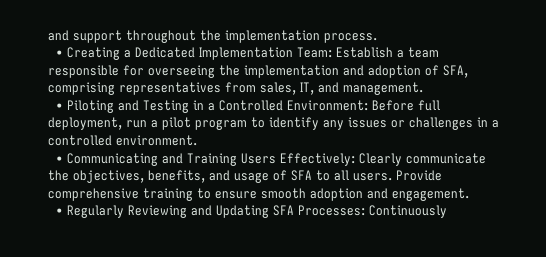and support throughout the implementation process.
  • Creating a Dedicated Implementation Team: Establish a team responsible for overseeing the implementation and adoption of SFA, comprising representatives from sales, IT, and management.
  • Piloting and Testing in a Controlled Environment: Before full deployment, run a pilot program to identify any issues or challenges in a controlled environment.
  • Communicating and Training Users Effectively: Clearly communicate the objectives, benefits, and usage of SFA to all users. Provide comprehensive training to ensure smooth adoption and engagement.
  • Regularly Reviewing and Updating SFA Processes: Continuously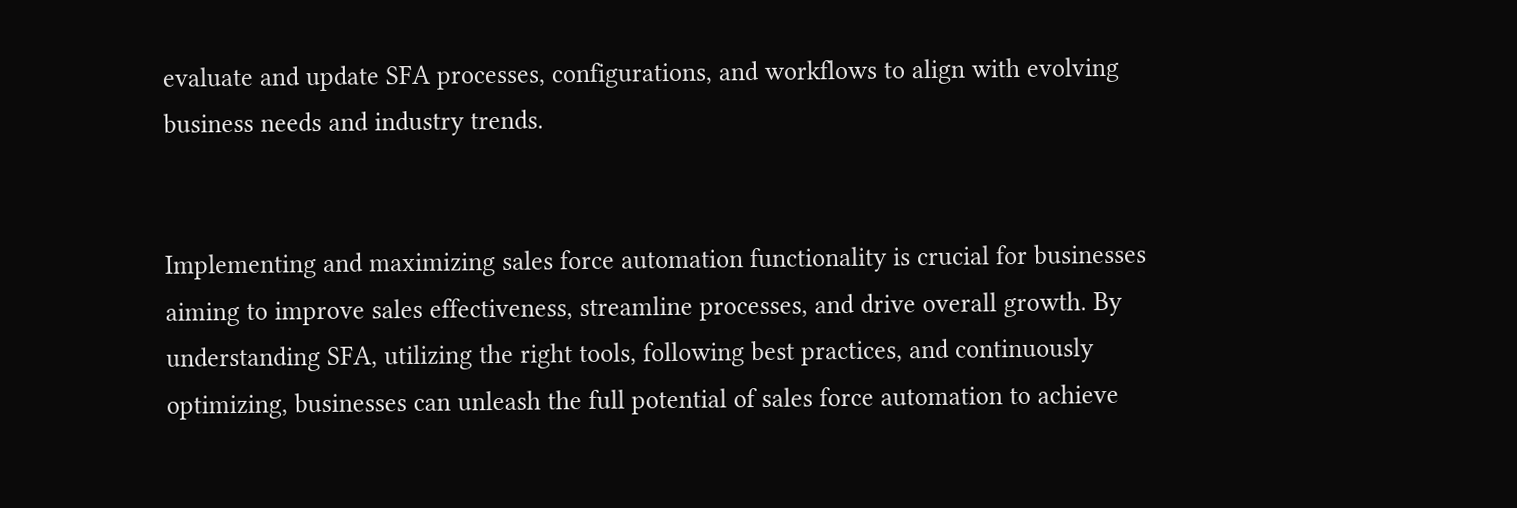evaluate and update SFA processes, configurations, and workflows to align with evolving business needs and industry trends.


Implementing and maximizing sales force automation functionality is crucial for businesses aiming to improve sales effectiveness, streamline processes, and drive overall growth. By understanding SFA, utilizing the right tools, following best practices, and continuously optimizing, businesses can unleash the full potential of sales force automation to achieve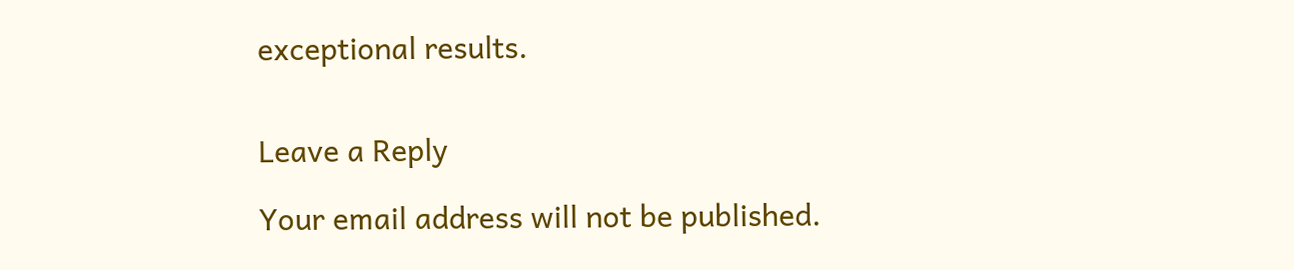exceptional results.


Leave a Reply

Your email address will not be published.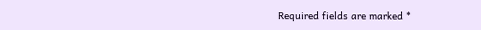Required fields are marked *